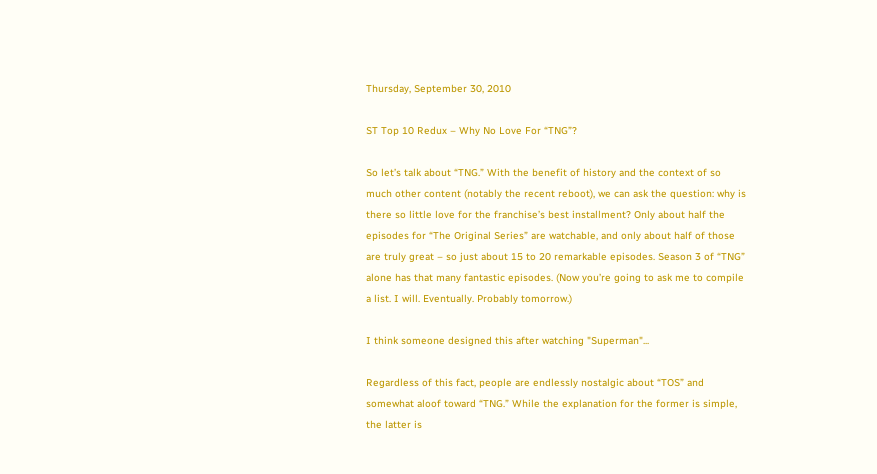Thursday, September 30, 2010

ST Top 10 Redux – Why No Love For “TNG”?

So let’s talk about “TNG.” With the benefit of history and the context of so much other content (notably the recent reboot), we can ask the question: why is there so little love for the franchise’s best installment? Only about half the episodes for “The Original Series” are watchable, and only about half of those are truly great – so just about 15 to 20 remarkable episodes. Season 3 of “TNG” alone has that many fantastic episodes. (Now you’re going to ask me to compile a list. I will. Eventually. Probably tomorrow.)

I think someone designed this after watching "Superman"...

Regardless of this fact, people are endlessly nostalgic about “TOS” and somewhat aloof toward “TNG.” While the explanation for the former is simple, the latter is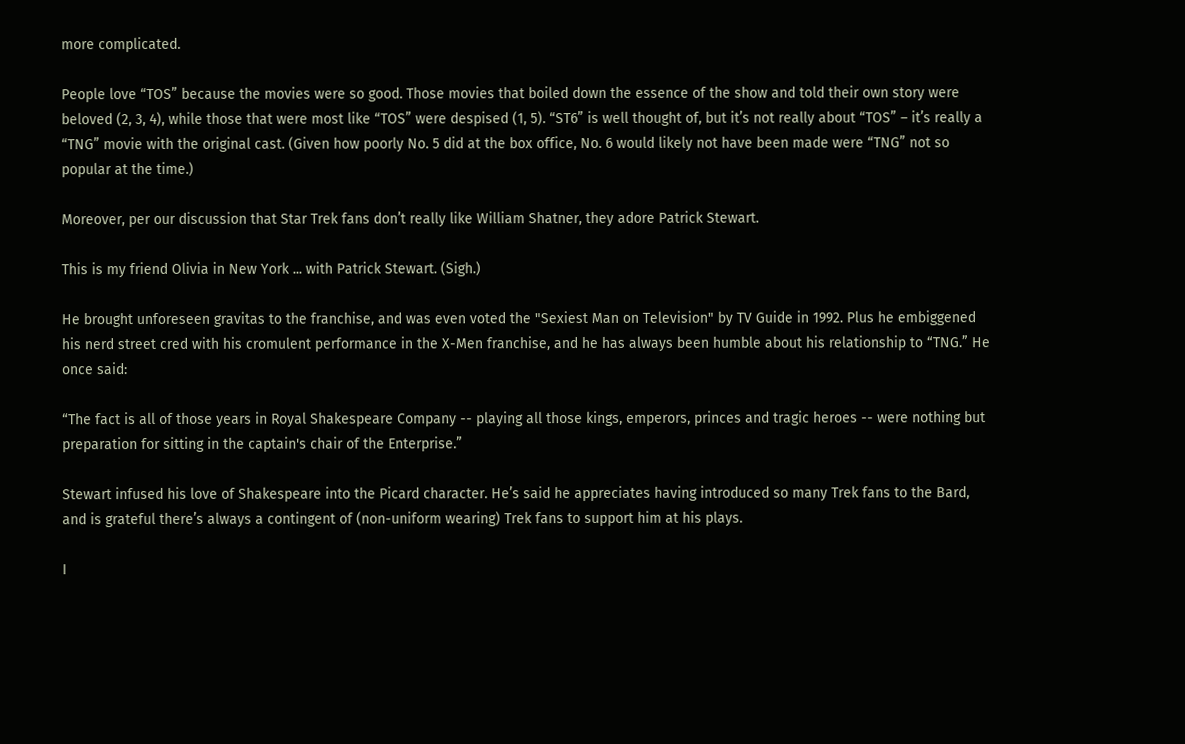more complicated.

People love “TOS” because the movies were so good. Those movies that boiled down the essence of the show and told their own story were beloved (2, 3, 4), while those that were most like “TOS” were despised (1, 5). “ST6” is well thought of, but it’s not really about “TOS” – it’s really a “TNG” movie with the original cast. (Given how poorly No. 5 did at the box office, No. 6 would likely not have been made were “TNG” not so popular at the time.)

Moreover, per our discussion that Star Trek fans don’t really like William Shatner, they adore Patrick Stewart.

This is my friend Olivia in New York ... with Patrick Stewart. (Sigh.)

He brought unforeseen gravitas to the franchise, and was even voted the "Sexiest Man on Television" by TV Guide in 1992. Plus he embiggened his nerd street cred with his cromulent performance in the X-Men franchise, and he has always been humble about his relationship to “TNG.” He once said:

“The fact is all of those years in Royal Shakespeare Company -- playing all those kings, emperors, princes and tragic heroes -- were nothing but preparation for sitting in the captain's chair of the Enterprise.”

Stewart infused his love of Shakespeare into the Picard character. He’s said he appreciates having introduced so many Trek fans to the Bard, and is grateful there’s always a contingent of (non-uniform wearing) Trek fans to support him at his plays.

I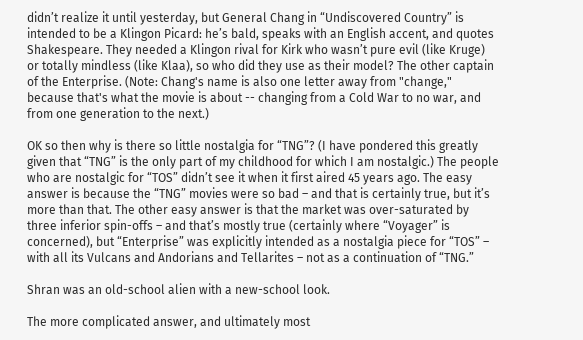didn’t realize it until yesterday, but General Chang in “Undiscovered Country” is intended to be a Klingon Picard: he’s bald, speaks with an English accent, and quotes Shakespeare. They needed a Klingon rival for Kirk who wasn’t pure evil (like Kruge) or totally mindless (like Klaa), so who did they use as their model? The other captain of the Enterprise. (Note: Chang's name is also one letter away from "change," because that's what the movie is about -- changing from a Cold War to no war, and from one generation to the next.)

OK so then why is there so little nostalgia for “TNG”? (I have pondered this greatly given that “TNG” is the only part of my childhood for which I am nostalgic.) The people who are nostalgic for “TOS” didn’t see it when it first aired 45 years ago. The easy answer is because the “TNG” movies were so bad – and that is certainly true, but it’s more than that. The other easy answer is that the market was over-saturated by three inferior spin-offs – and that’s mostly true (certainly where “Voyager” is concerned), but “Enterprise” was explicitly intended as a nostalgia piece for “TOS” – with all its Vulcans and Andorians and Tellarites – not as a continuation of “TNG.”

Shran was an old-school alien with a new-school look.

The more complicated answer, and ultimately most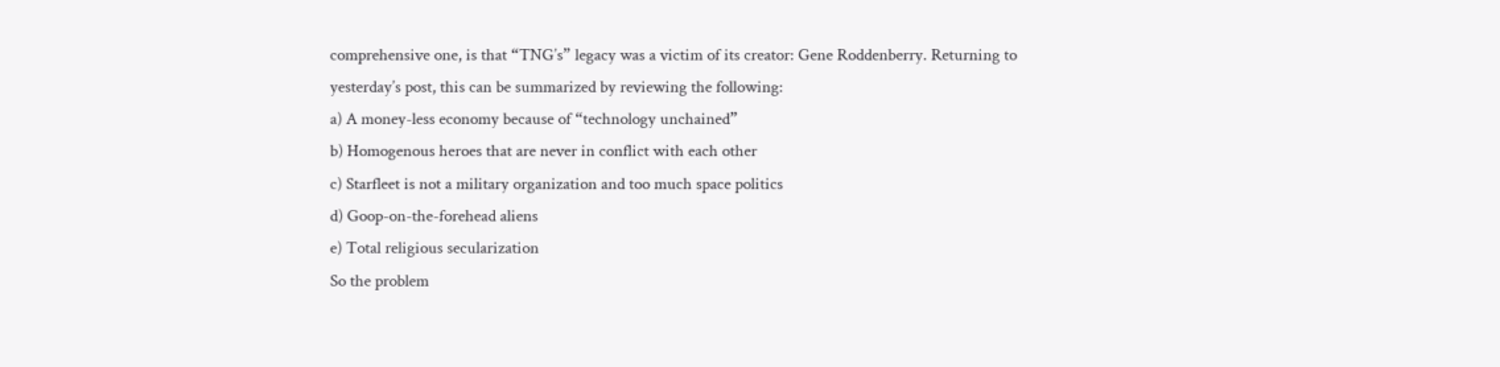comprehensive one, is that “TNG’s” legacy was a victim of its creator: Gene Roddenberry. Returning to yesterday’s post, this can be summarized by reviewing the following:
a) A money-less economy because of “technology unchained”
b) Homogenous heroes that are never in conflict with each other
c) Starfleet is not a military organization and too much space politics
d) Goop-on-the-forehead aliens
e) Total religious secularization
So the problem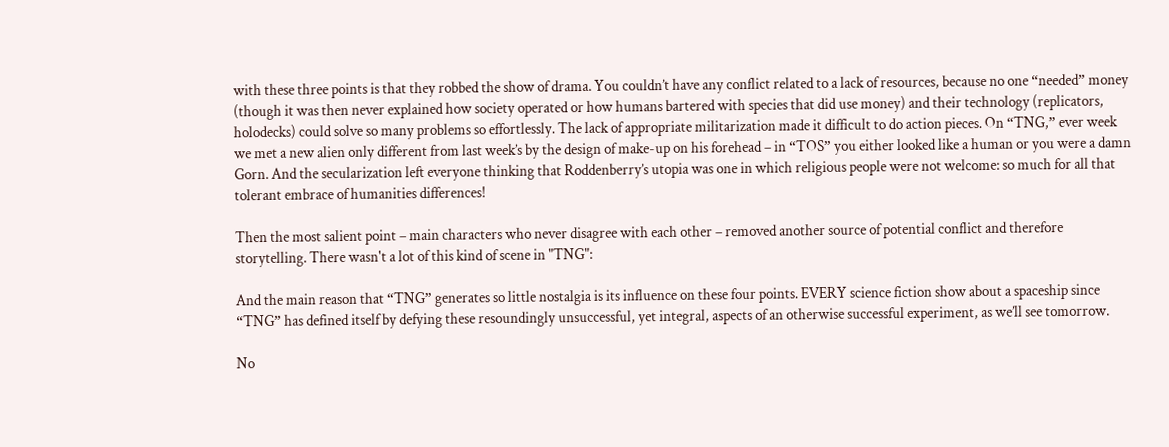with these three points is that they robbed the show of drama. You couldn’t have any conflict related to a lack of resources, because no one “needed” money (though it was then never explained how society operated or how humans bartered with species that did use money) and their technology (replicators, holodecks) could solve so many problems so effortlessly. The lack of appropriate militarization made it difficult to do action pieces. On “TNG,” ever week we met a new alien only different from last week’s by the design of make-up on his forehead – in “TOS” you either looked like a human or you were a damn Gorn. And the secularization left everyone thinking that Roddenberry’s utopia was one in which religious people were not welcome: so much for all that tolerant embrace of humanities differences!

Then the most salient point – main characters who never disagree with each other – removed another source of potential conflict and therefore storytelling. There wasn't a lot of this kind of scene in "TNG":

And the main reason that “TNG” generates so little nostalgia is its influence on these four points. EVERY science fiction show about a spaceship since “TNG” has defined itself by defying these resoundingly unsuccessful, yet integral, aspects of an otherwise successful experiment, as we’ll see tomorrow.

No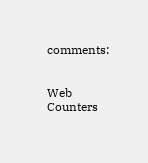comments:


Web Counters